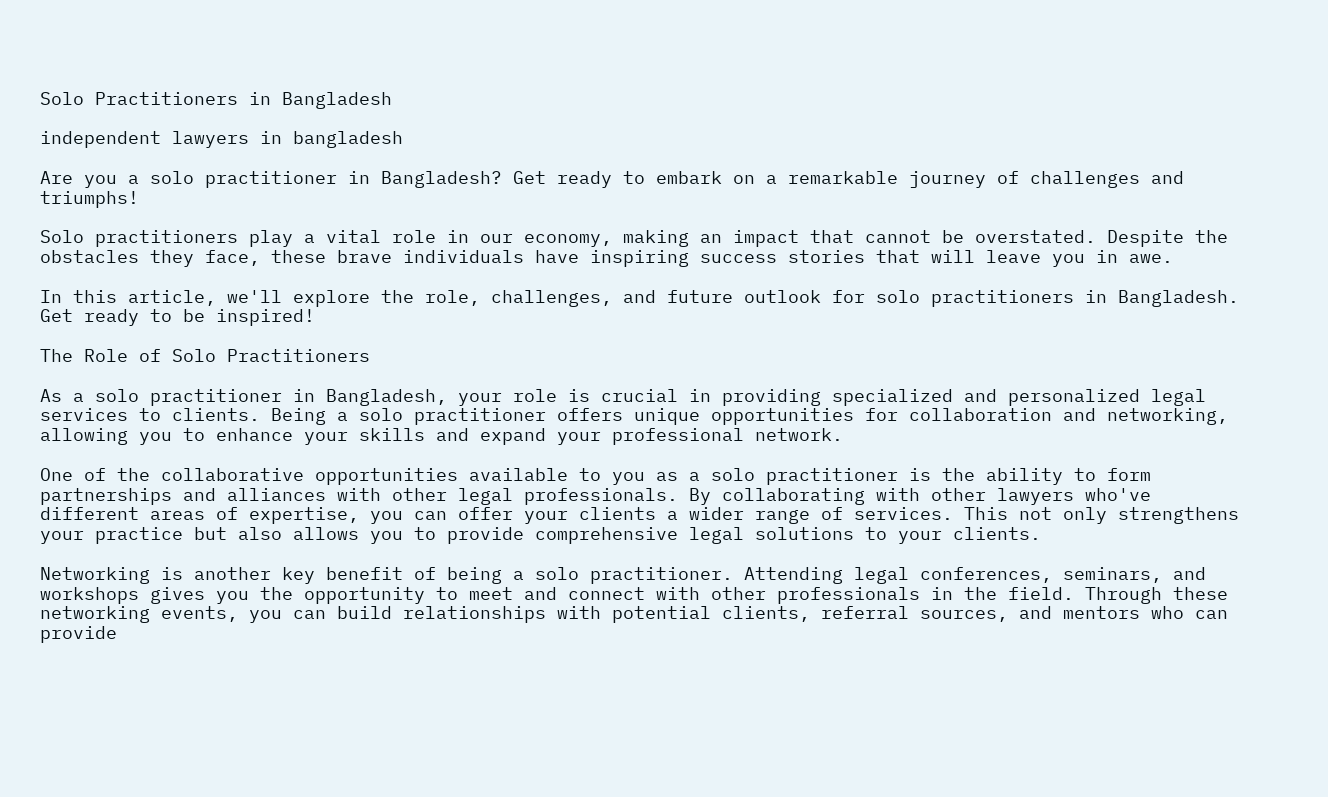Solo Practitioners in Bangladesh

independent lawyers in bangladesh

Are you a solo practitioner in Bangladesh? Get ready to embark on a remarkable journey of challenges and triumphs!

Solo practitioners play a vital role in our economy, making an impact that cannot be overstated. Despite the obstacles they face, these brave individuals have inspiring success stories that will leave you in awe.

In this article, we'll explore the role, challenges, and future outlook for solo practitioners in Bangladesh. Get ready to be inspired!

The Role of Solo Practitioners

As a solo practitioner in Bangladesh, your role is crucial in providing specialized and personalized legal services to clients. Being a solo practitioner offers unique opportunities for collaboration and networking, allowing you to enhance your skills and expand your professional network.

One of the collaborative opportunities available to you as a solo practitioner is the ability to form partnerships and alliances with other legal professionals. By collaborating with other lawyers who've different areas of expertise, you can offer your clients a wider range of services. This not only strengthens your practice but also allows you to provide comprehensive legal solutions to your clients.

Networking is another key benefit of being a solo practitioner. Attending legal conferences, seminars, and workshops gives you the opportunity to meet and connect with other professionals in the field. Through these networking events, you can build relationships with potential clients, referral sources, and mentors who can provide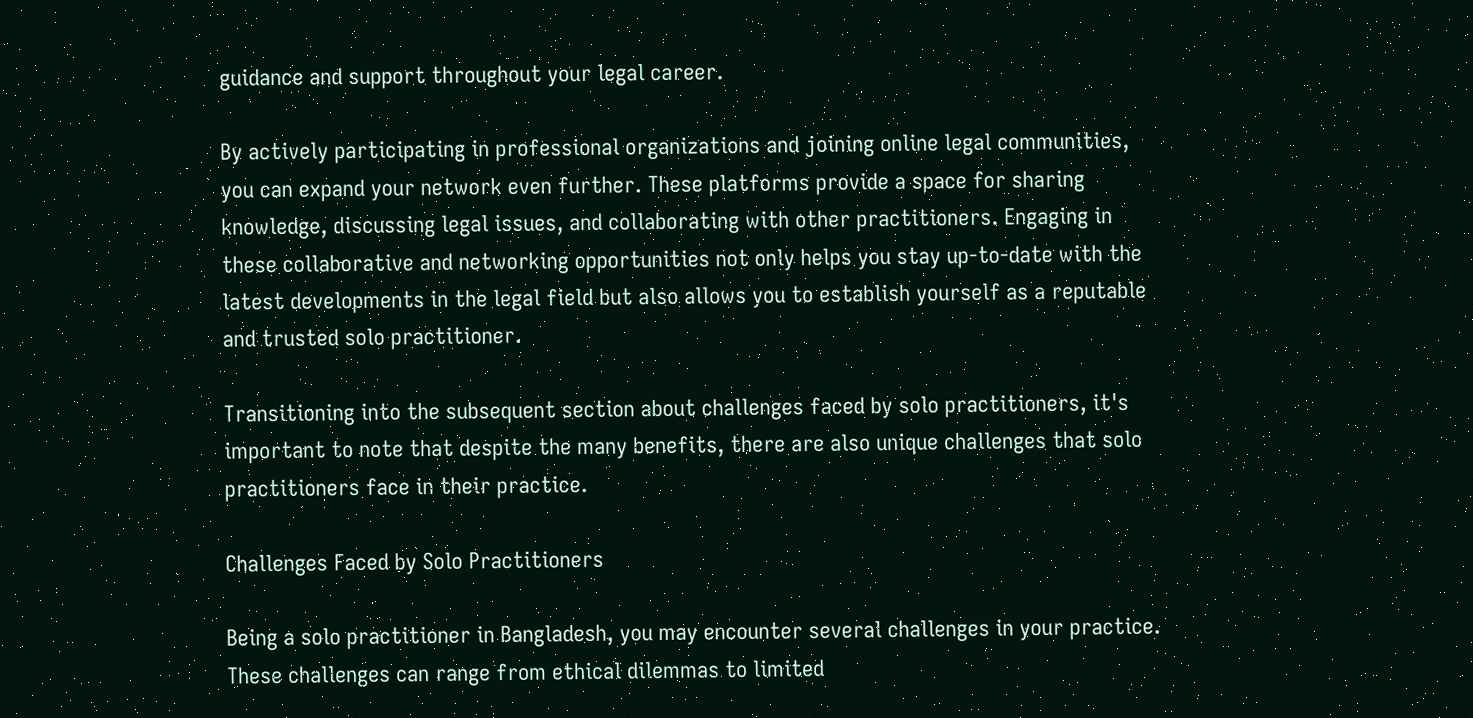guidance and support throughout your legal career.

By actively participating in professional organizations and joining online legal communities, you can expand your network even further. These platforms provide a space for sharing knowledge, discussing legal issues, and collaborating with other practitioners. Engaging in these collaborative and networking opportunities not only helps you stay up-to-date with the latest developments in the legal field but also allows you to establish yourself as a reputable and trusted solo practitioner.

Transitioning into the subsequent section about challenges faced by solo practitioners, it's important to note that despite the many benefits, there are also unique challenges that solo practitioners face in their practice.

Challenges Faced by Solo Practitioners

Being a solo practitioner in Bangladesh, you may encounter several challenges in your practice. These challenges can range from ethical dilemmas to limited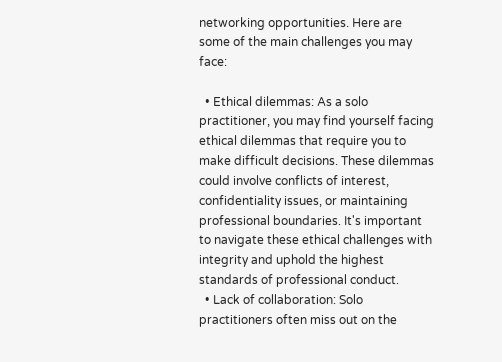networking opportunities. Here are some of the main challenges you may face:

  • Ethical dilemmas: As a solo practitioner, you may find yourself facing ethical dilemmas that require you to make difficult decisions. These dilemmas could involve conflicts of interest, confidentiality issues, or maintaining professional boundaries. It's important to navigate these ethical challenges with integrity and uphold the highest standards of professional conduct.
  • Lack of collaboration: Solo practitioners often miss out on the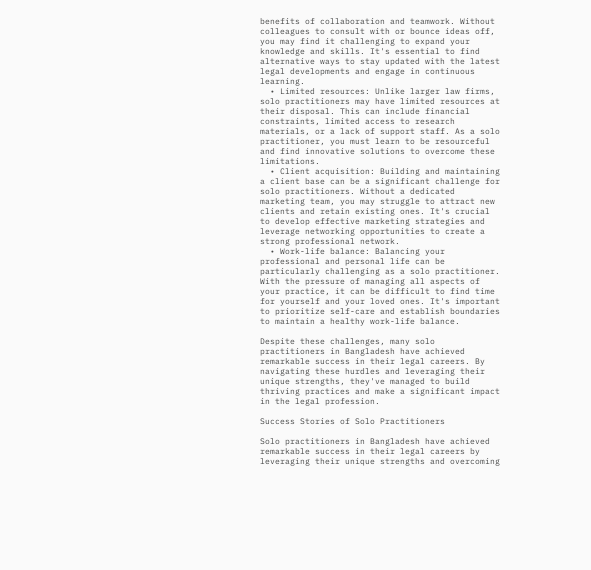benefits of collaboration and teamwork. Without colleagues to consult with or bounce ideas off, you may find it challenging to expand your knowledge and skills. It's essential to find alternative ways to stay updated with the latest legal developments and engage in continuous learning.
  • Limited resources: Unlike larger law firms, solo practitioners may have limited resources at their disposal. This can include financial constraints, limited access to research materials, or a lack of support staff. As a solo practitioner, you must learn to be resourceful and find innovative solutions to overcome these limitations.
  • Client acquisition: Building and maintaining a client base can be a significant challenge for solo practitioners. Without a dedicated marketing team, you may struggle to attract new clients and retain existing ones. It's crucial to develop effective marketing strategies and leverage networking opportunities to create a strong professional network.
  • Work-life balance: Balancing your professional and personal life can be particularly challenging as a solo practitioner. With the pressure of managing all aspects of your practice, it can be difficult to find time for yourself and your loved ones. It's important to prioritize self-care and establish boundaries to maintain a healthy work-life balance.

Despite these challenges, many solo practitioners in Bangladesh have achieved remarkable success in their legal careers. By navigating these hurdles and leveraging their unique strengths, they've managed to build thriving practices and make a significant impact in the legal profession.

Success Stories of Solo Practitioners

Solo practitioners in Bangladesh have achieved remarkable success in their legal careers by leveraging their unique strengths and overcoming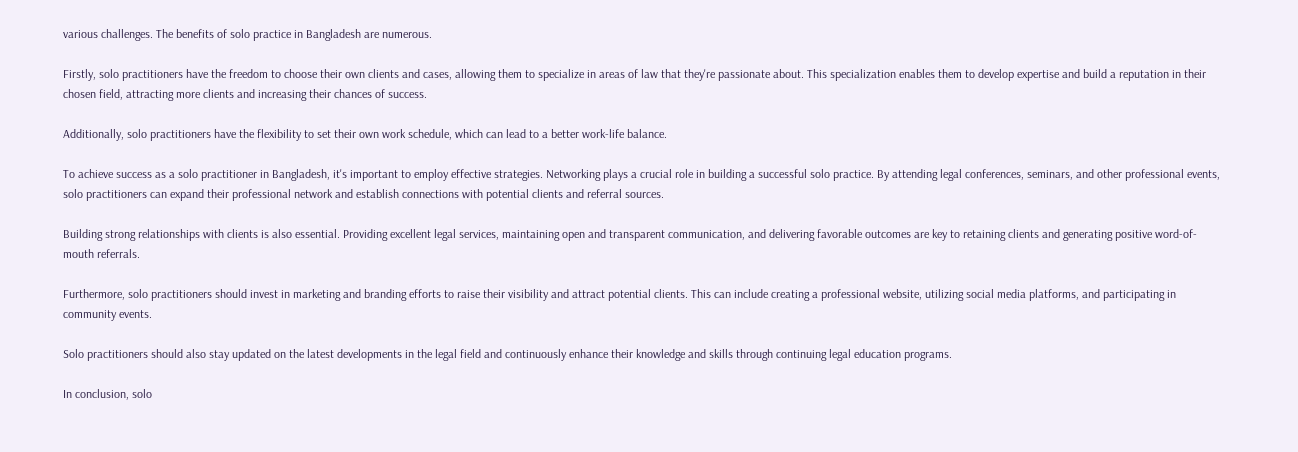various challenges. The benefits of solo practice in Bangladesh are numerous.

Firstly, solo practitioners have the freedom to choose their own clients and cases, allowing them to specialize in areas of law that they're passionate about. This specialization enables them to develop expertise and build a reputation in their chosen field, attracting more clients and increasing their chances of success.

Additionally, solo practitioners have the flexibility to set their own work schedule, which can lead to a better work-life balance.

To achieve success as a solo practitioner in Bangladesh, it's important to employ effective strategies. Networking plays a crucial role in building a successful solo practice. By attending legal conferences, seminars, and other professional events, solo practitioners can expand their professional network and establish connections with potential clients and referral sources.

Building strong relationships with clients is also essential. Providing excellent legal services, maintaining open and transparent communication, and delivering favorable outcomes are key to retaining clients and generating positive word-of-mouth referrals.

Furthermore, solo practitioners should invest in marketing and branding efforts to raise their visibility and attract potential clients. This can include creating a professional website, utilizing social media platforms, and participating in community events.

Solo practitioners should also stay updated on the latest developments in the legal field and continuously enhance their knowledge and skills through continuing legal education programs.

In conclusion, solo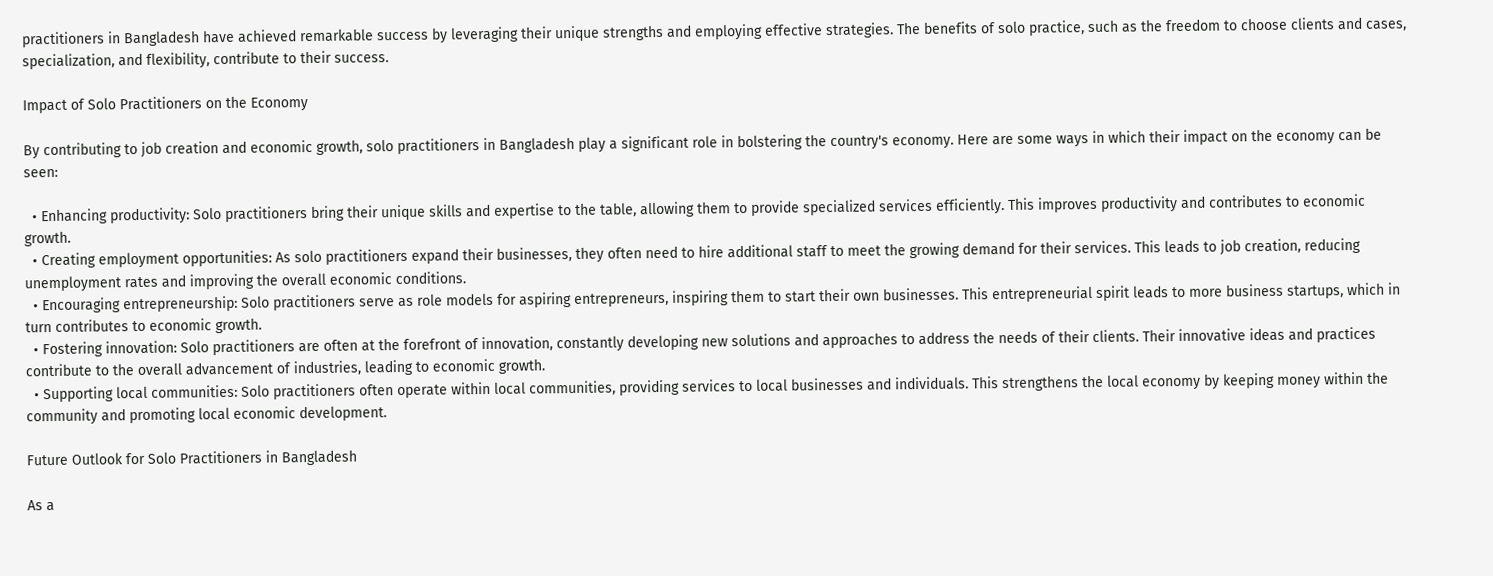practitioners in Bangladesh have achieved remarkable success by leveraging their unique strengths and employing effective strategies. The benefits of solo practice, such as the freedom to choose clients and cases, specialization, and flexibility, contribute to their success.

Impact of Solo Practitioners on the Economy

By contributing to job creation and economic growth, solo practitioners in Bangladesh play a significant role in bolstering the country's economy. Here are some ways in which their impact on the economy can be seen:

  • Enhancing productivity: Solo practitioners bring their unique skills and expertise to the table, allowing them to provide specialized services efficiently. This improves productivity and contributes to economic growth.
  • Creating employment opportunities: As solo practitioners expand their businesses, they often need to hire additional staff to meet the growing demand for their services. This leads to job creation, reducing unemployment rates and improving the overall economic conditions.
  • Encouraging entrepreneurship: Solo practitioners serve as role models for aspiring entrepreneurs, inspiring them to start their own businesses. This entrepreneurial spirit leads to more business startups, which in turn contributes to economic growth.
  • Fostering innovation: Solo practitioners are often at the forefront of innovation, constantly developing new solutions and approaches to address the needs of their clients. Their innovative ideas and practices contribute to the overall advancement of industries, leading to economic growth.
  • Supporting local communities: Solo practitioners often operate within local communities, providing services to local businesses and individuals. This strengthens the local economy by keeping money within the community and promoting local economic development.

Future Outlook for Solo Practitioners in Bangladesh

As a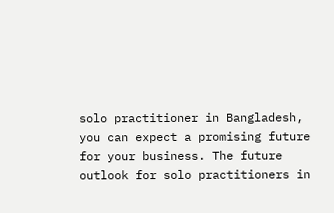solo practitioner in Bangladesh, you can expect a promising future for your business. The future outlook for solo practitioners in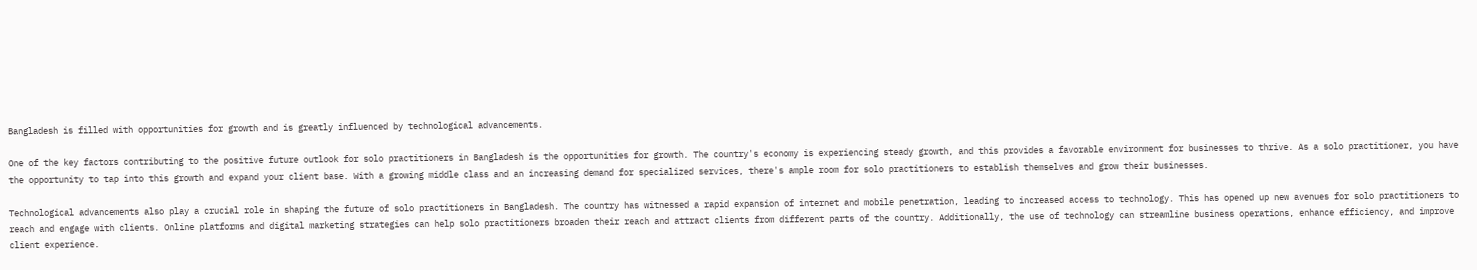Bangladesh is filled with opportunities for growth and is greatly influenced by technological advancements.

One of the key factors contributing to the positive future outlook for solo practitioners in Bangladesh is the opportunities for growth. The country's economy is experiencing steady growth, and this provides a favorable environment for businesses to thrive. As a solo practitioner, you have the opportunity to tap into this growth and expand your client base. With a growing middle class and an increasing demand for specialized services, there's ample room for solo practitioners to establish themselves and grow their businesses.

Technological advancements also play a crucial role in shaping the future of solo practitioners in Bangladesh. The country has witnessed a rapid expansion of internet and mobile penetration, leading to increased access to technology. This has opened up new avenues for solo practitioners to reach and engage with clients. Online platforms and digital marketing strategies can help solo practitioners broaden their reach and attract clients from different parts of the country. Additionally, the use of technology can streamline business operations, enhance efficiency, and improve client experience.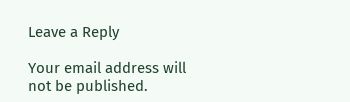Leave a Reply

Your email address will not be published.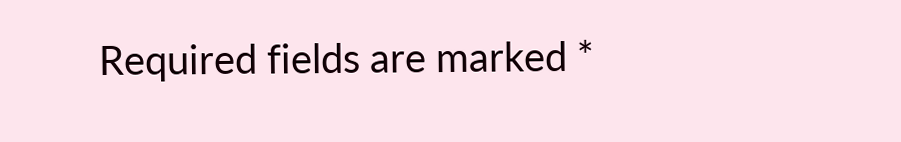Required fields are marked *